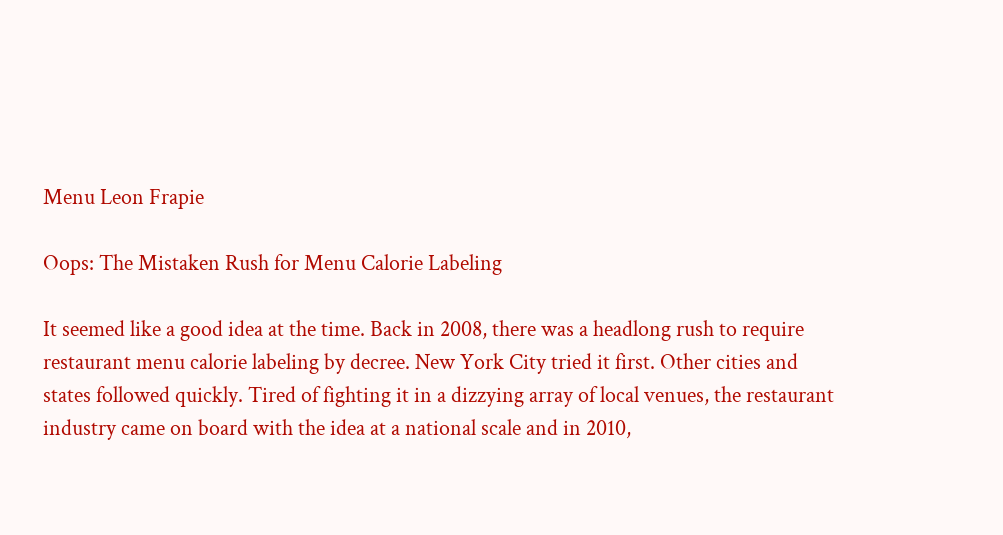Menu Leon Frapie

Oops: The Mistaken Rush for Menu Calorie Labeling

It seemed like a good idea at the time. Back in 2008, there was a headlong rush to require restaurant menu calorie labeling by decree. New York City tried it first. Other cities and states followed quickly. Tired of fighting it in a dizzying array of local venues, the restaurant industry came on board with the idea at a national scale and in 2010,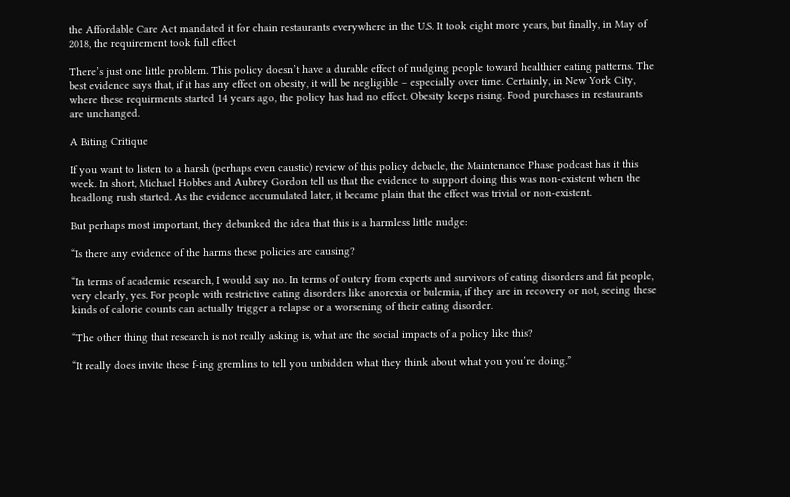the Affordable Care Act mandated it for chain restaurants everywhere in the U.S. It took eight more years, but finally, in May of 2018, the requirement took full effect

There’s just one little problem. This policy doesn’t have a durable effect of nudging people toward healthier eating patterns. The best evidence says that, if it has any effect on obesity, it will be negligible – especially over time. Certainly, in New York City, where these requirments started 14 years ago, the policy has had no effect. Obesity keeps rising. Food purchases in restaurants are unchanged.

A Biting Critique

If you want to listen to a harsh (perhaps even caustic) review of this policy debacle, the Maintenance Phase podcast has it this week. In short, Michael Hobbes and Aubrey Gordon tell us that the evidence to support doing this was non-existent when the headlong rush started. As the evidence accumulated later, it became plain that the effect was trivial or non-existent.

But perhaps most important, they debunked the idea that this is a harmless little nudge:

“Is there any evidence of the harms these policies are causing?

“In terms of academic research, I would say no. In terms of outcry from experts and survivors of eating disorders and fat people, very clearly, yes. For people with restrictive eating disorders like anorexia or bulemia, if they are in recovery or not, seeing these kinds of calorie counts can actually trigger a relapse or a worsening of their eating disorder.

“The other thing that research is not really asking is, what are the social impacts of a policy like this?

“It really does invite these f-ing gremlins to tell you unbidden what they think about what you you’re doing.”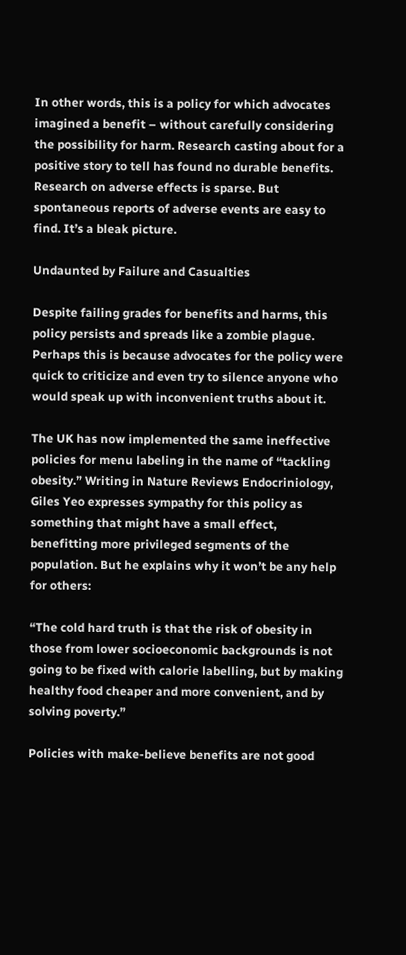In other words, this is a policy for which advocates imagined a benefit – without carefully considering the possibility for harm. Research casting about for a positive story to tell has found no durable benefits. Research on adverse effects is sparse. But spontaneous reports of adverse events are easy to find. It’s a bleak picture.

Undaunted by Failure and Casualties

Despite failing grades for benefits and harms, this policy persists and spreads like a zombie plague. Perhaps this is because advocates for the policy were quick to criticize and even try to silence anyone who would speak up with inconvenient truths about it.

The UK has now implemented the same ineffective policies for menu labeling in the name of “tackling obesity.” Writing in Nature Reviews Endocriniology, Giles Yeo expresses sympathy for this policy as something that might have a small effect, benefitting more privileged segments of the population. But he explains why it won’t be any help for others:

“The cold hard truth is that the risk of obesity in those from lower socioeconomic backgrounds is not going to be fixed with calorie labelling, but by making healthy food cheaper and more convenient, and by solving poverty.”

Policies with make-believe benefits are not good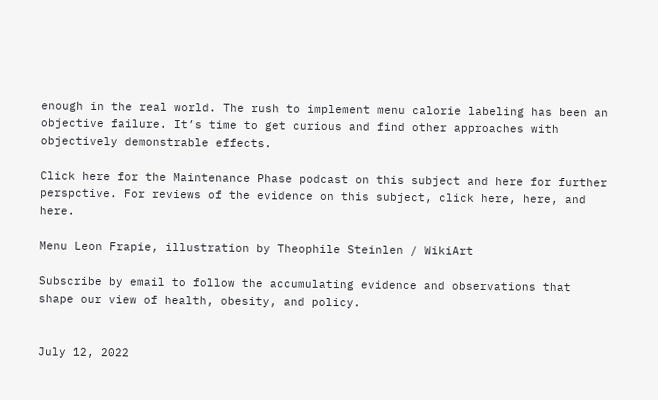enough in the real world. The rush to implement menu calorie labeling has been an objective failure. It’s time to get curious and find other approaches with objectively demonstrable effects.

Click here for the Maintenance Phase podcast on this subject and here for further perspctive. For reviews of the evidence on this subject, click here, here, and here.

Menu Leon Frapie, illustration by Theophile Steinlen / WikiArt

Subscribe by email to follow the accumulating evidence and observations that shape our view of health, obesity, and policy.


July 12, 2022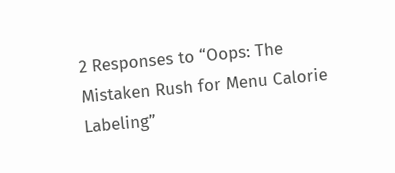2 Responses to “Oops: The Mistaken Rush for Menu Calorie Labeling”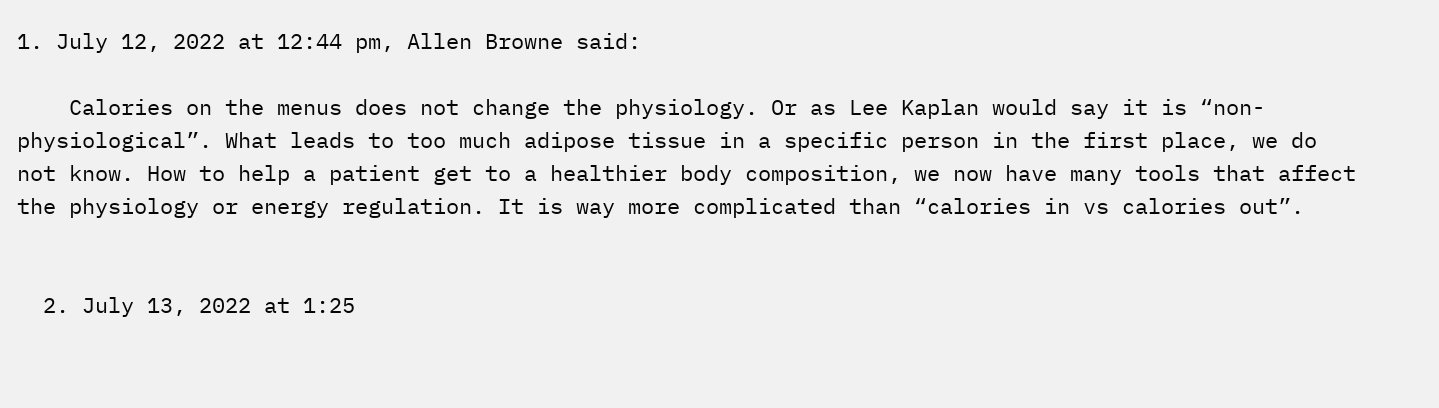1. July 12, 2022 at 12:44 pm, Allen Browne said:

    Calories on the menus does not change the physiology. Or as Lee Kaplan would say it is “non-physiological”. What leads to too much adipose tissue in a specific person in the first place, we do not know. How to help a patient get to a healthier body composition, we now have many tools that affect the physiology or energy regulation. It is way more complicated than “calories in vs calories out”.


  2. July 13, 2022 at 1:25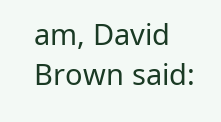am, David Brown said: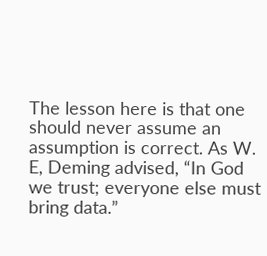The lesson here is that one should never assume an assumption is correct. As W. E, Deming advised, “In God we trust; everyone else must bring data.”